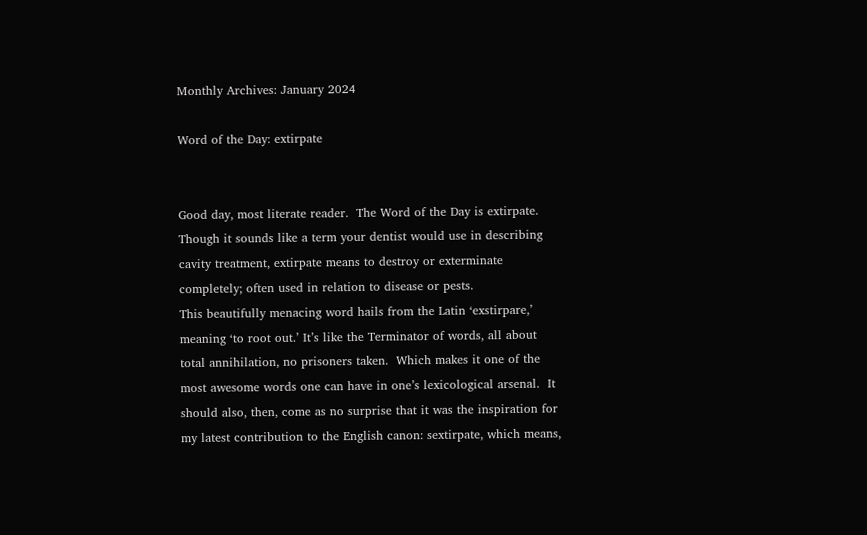Monthly Archives: January 2024

Word of the Day: extirpate


Good day, most literate reader.  The Word of the Day is extirpate.  Though it sounds like a term your dentist would use in describing cavity treatment, extirpate means to destroy or exterminate completely; often used in relation to disease or pests.
This beautifully menacing word hails from the Latin ‘exstirpare,’ meaning ‘to root out.’ It’s like the Terminator of words, all about total annihilation, no prisoners taken.  Which makes it one of the most awesome words one can have in one’s lexicological arsenal.  It should also, then, come as no surprise that it was the inspiration for my latest contribution to the English canon: sextirpate, which means,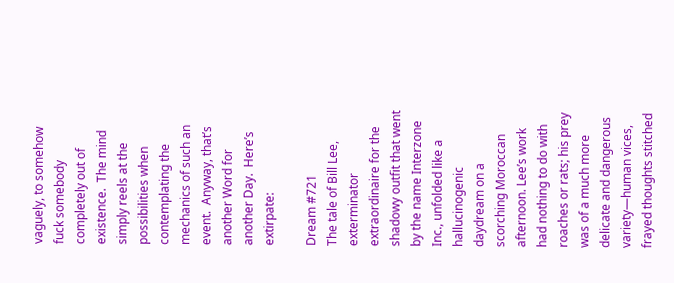vaguely, to somehow fuck somebody completely out of existence.  The mind simply reels at the possibilities when contemplating the mechanics of such an event.  Anyway, that’s another Word for another Day.  Here’s extirpate:

Dream #721
The tale of Bill Lee, exterminator extraordinaire for the shadowy outfit that went by the name Interzone Inc., unfolded like a hallucinogenic daydream on a scorching Moroccan afternoon. Lee’s work had nothing to do with roaches or rats; his prey was of a much more delicate and dangerous variety—human vices, frayed thoughts stitched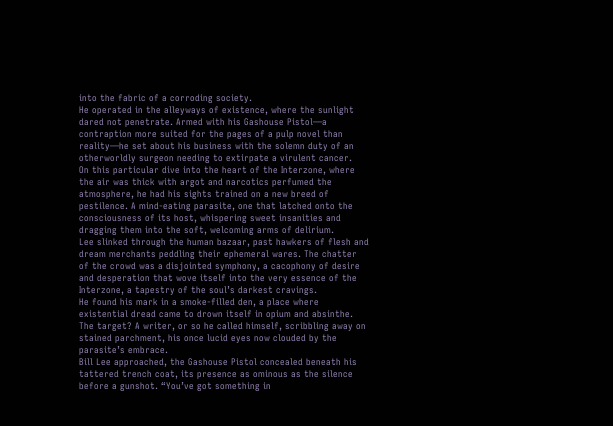into the fabric of a corroding society.
He operated in the alleyways of existence, where the sunlight dared not penetrate. Armed with his Gashouse Pistol—a contraption more suited for the pages of a pulp novel than reality—he set about his business with the solemn duty of an otherworldly surgeon needing to extirpate a virulent cancer.
On this particular dive into the heart of the Interzone, where the air was thick with argot and narcotics perfumed the atmosphere, he had his sights trained on a new breed of pestilence. A mind-eating parasite, one that latched onto the consciousness of its host, whispering sweet insanities and dragging them into the soft, welcoming arms of delirium.
Lee slinked through the human bazaar, past hawkers of flesh and dream merchants peddling their ephemeral wares. The chatter of the crowd was a disjointed symphony, a cacophony of desire and desperation that wove itself into the very essence of the Interzone, a tapestry of the soul’s darkest cravings.
He found his mark in a smoke-filled den, a place where existential dread came to drown itself in opium and absinthe. The target? A writer, or so he called himself, scribbling away on stained parchment, his once lucid eyes now clouded by the parasite’s embrace.
Bill Lee approached, the Gashouse Pistol concealed beneath his tattered trench coat, its presence as ominous as the silence before a gunshot. “You’ve got something in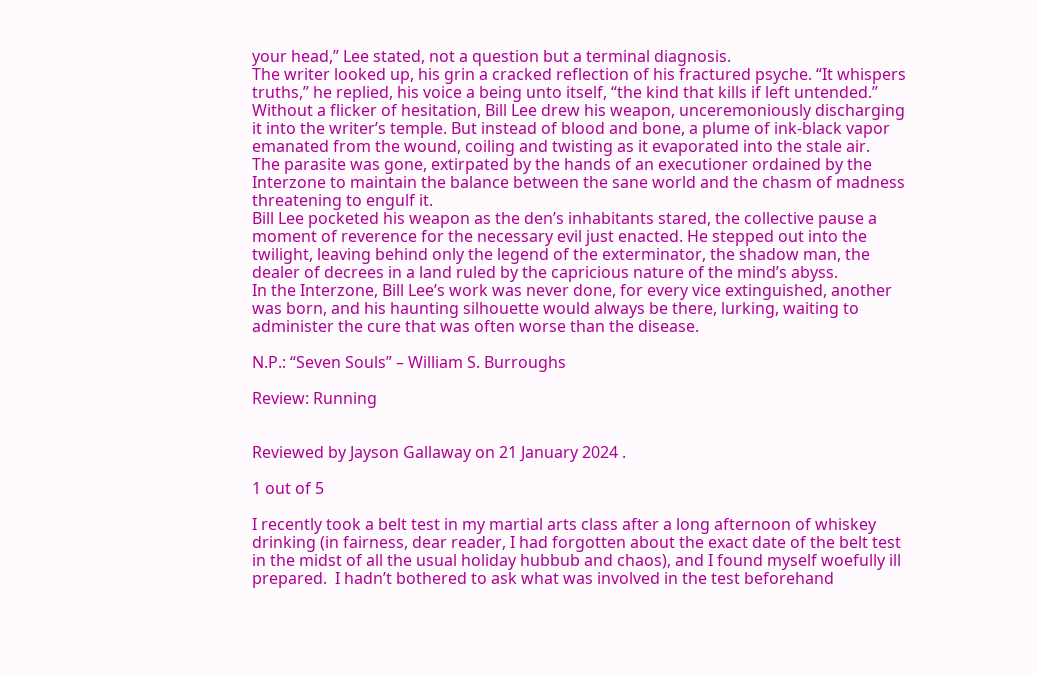your head,” Lee stated, not a question but a terminal diagnosis.
The writer looked up, his grin a cracked reflection of his fractured psyche. “It whispers truths,” he replied, his voice a being unto itself, “the kind that kills if left untended.”
Without a flicker of hesitation, Bill Lee drew his weapon, unceremoniously discharging it into the writer’s temple. But instead of blood and bone, a plume of ink-black vapor emanated from the wound, coiling and twisting as it evaporated into the stale air.
The parasite was gone, extirpated by the hands of an executioner ordained by the Interzone to maintain the balance between the sane world and the chasm of madness threatening to engulf it.
Bill Lee pocketed his weapon as the den’s inhabitants stared, the collective pause a moment of reverence for the necessary evil just enacted. He stepped out into the twilight, leaving behind only the legend of the exterminator, the shadow man, the dealer of decrees in a land ruled by the capricious nature of the mind’s abyss.
In the Interzone, Bill Lee’s work was never done, for every vice extinguished, another was born, and his haunting silhouette would always be there, lurking, waiting to administer the cure that was often worse than the disease.

N.P.: “Seven Souls” – William S. Burroughs

Review: Running


Reviewed by Jayson Gallaway on 21 January 2024 .

1 out of 5

I recently took a belt test in my martial arts class after a long afternoon of whiskey drinking (in fairness, dear reader, I had forgotten about the exact date of the belt test in the midst of all the usual holiday hubbub and chaos), and I found myself woefully ill prepared.  I hadn’t bothered to ask what was involved in the test beforehand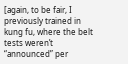[again, to be fair, I previously trained in kung fu, where the belt tests weren’t “announced” per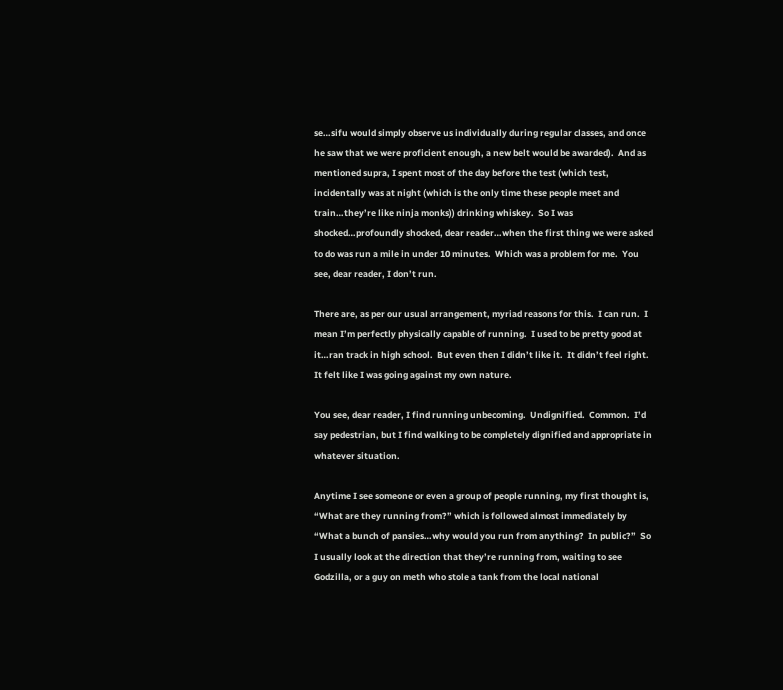se…sifu would simply observe us individually during regular classes, and once he saw that we were proficient enough, a new belt would be awarded).  And as mentioned supra, I spent most of the day before the test (which test, incidentally was at night (which is the only time these people meet and train…they’re like ninja monks)) drinking whiskey.  So I was shocked…profoundly shocked, dear reader…when the first thing we were asked to do was run a mile in under 10 minutes.  Which was a problem for me.  You see, dear reader, I don’t run.

There are, as per our usual arrangement, myriad reasons for this.  I can run.  I mean I’m perfectly physically capable of running.  I used to be pretty good at it…ran track in high school.  But even then I didn’t like it.  It didn’t feel right.  It felt like I was going against my own nature.

You see, dear reader, I find running unbecoming.  Undignified.  Common.  I’d say pedestrian, but I find walking to be completely dignified and appropriate in whatever situation.

Anytime I see someone or even a group of people running, my first thought is, “What are they running from?” which is followed almost immediately by “What a bunch of pansies…why would you run from anything?  In public?”  So I usually look at the direction that they’re running from, waiting to see Godzilla, or a guy on meth who stole a tank from the local national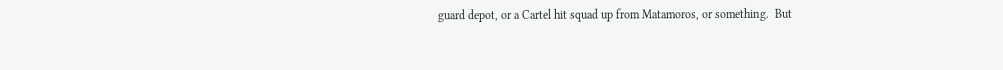guard depot, or a Cartel hit squad up from Matamoros, or something.  But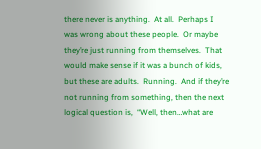there never is anything.  At all.  Perhaps I was wrong about these people.  Or maybe they’re just running from themselves.  That would make sense if it was a bunch of kids, but these are adults.  Running.  And if they’re not running from something, then the next logical question is,  “Well, then…what are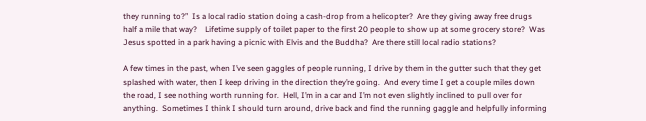they running to?”  Is a local radio station doing a cash-drop from a helicopter?  Are they giving away free drugs half a mile that way?    Lifetime supply of toilet paper to the first 20 people to show up at some grocery store?  Was Jesus spotted in a park having a picnic with Elvis and the Buddha?  Are there still local radio stations?

A few times in the past, when I’ve seen gaggles of people running, I drive by them in the gutter such that they get splashed with water, then I keep driving in the direction they’re going.  And every time I get a couple miles down the road, I see nothing worth running for.  Hell, I’m in a car and I’m not even slightly inclined to pull over for anything.  Sometimes I think I should turn around, drive back and find the running gaggle and helpfully informing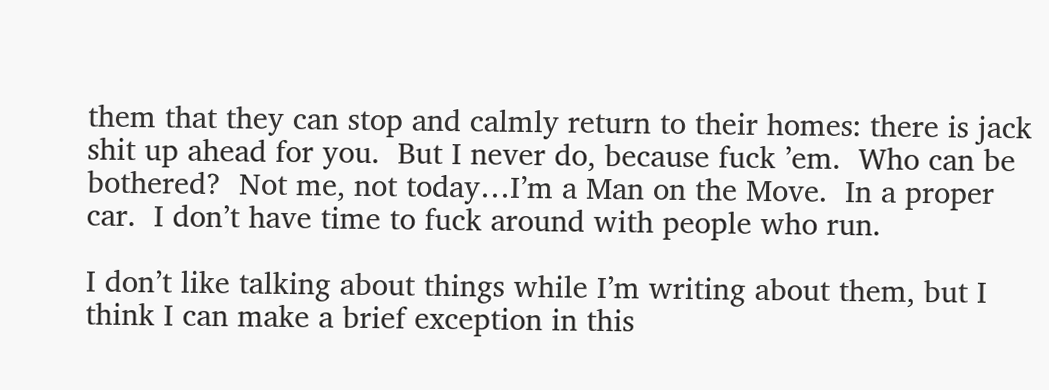them that they can stop and calmly return to their homes: there is jack shit up ahead for you.  But I never do, because fuck ’em.  Who can be bothered?  Not me, not today…I’m a Man on the Move.  In a proper car.  I don’t have time to fuck around with people who run.

I don’t like talking about things while I’m writing about them, but I think I can make a brief exception in this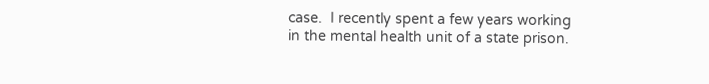case.  I recently spent a few years working in the mental health unit of a state prison.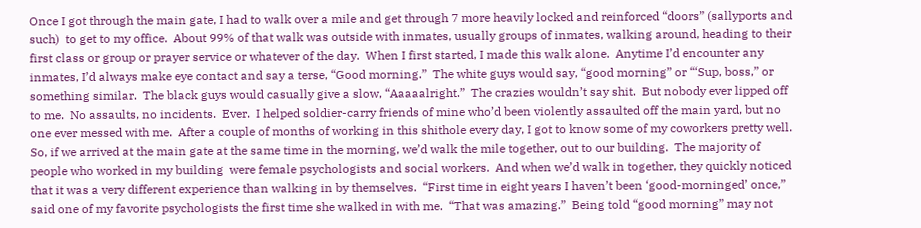Once I got through the main gate, I had to walk over a mile and get through 7 more heavily locked and reinforced “doors” (sallyports and such)  to get to my office.  About 99% of that walk was outside with inmates, usually groups of inmates, walking around, heading to their first class or group or prayer service or whatever of the day.  When I first started, I made this walk alone.  Anytime I’d encounter any inmates, I’d always make eye contact and say a terse, “Good morning.”  The white guys would say, “good morning” or “‘Sup, boss,” or something similar.  The black guys would casually give a slow, “Aaaaalright.”  The crazies wouldn’t say shit.  But nobody ever lipped off to me.  No assaults, no incidents.  Ever.  I helped soldier-carry friends of mine who’d been violently assaulted off the main yard, but no one ever messed with me.  After a couple of months of working in this shithole every day, I got to know some of my coworkers pretty well.  So, if we arrived at the main gate at the same time in the morning, we’d walk the mile together, out to our building.  The majority of people who worked in my building  were female psychologists and social workers.  And when we’d walk in together, they quickly noticed that it was a very different experience than walking in by themselves.  “First time in eight years I haven’t been ‘good-morninged’ once,” said one of my favorite psychologists the first time she walked in with me.  “That was amazing.”  Being told “good morning” may not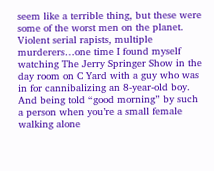seem like a terrible thing, but these were some of the worst men on the planet.  Violent serial rapists, multiple murderers…one time I found myself watching The Jerry Springer Show in the day room on C Yard with a guy who was in for cannibalizing an 8-year-old boy.  And being told “good morning” by such a person when you’re a small female walking alone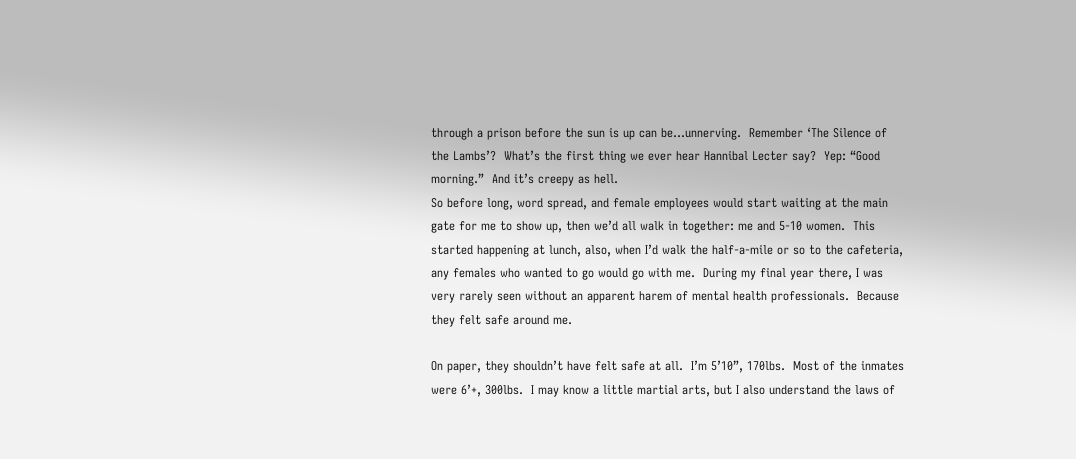through a prison before the sun is up can be…unnerving.  Remember ‘The Silence of the Lambs’?  What’s the first thing we ever hear Hannibal Lecter say?  Yep: “Good morning.”  And it’s creepy as hell.
So before long, word spread, and female employees would start waiting at the main gate for me to show up, then we’d all walk in together: me and 5-10 women.  This started happening at lunch, also, when I’d walk the half-a-mile or so to the cafeteria, any females who wanted to go would go with me.  During my final year there, I was very rarely seen without an apparent harem of mental health professionals.  Because they felt safe around me.

On paper, they shouldn’t have felt safe at all.  I’m 5’10”, 170lbs.  Most of the inmates were 6’+, 300lbs.  I may know a little martial arts, but I also understand the laws of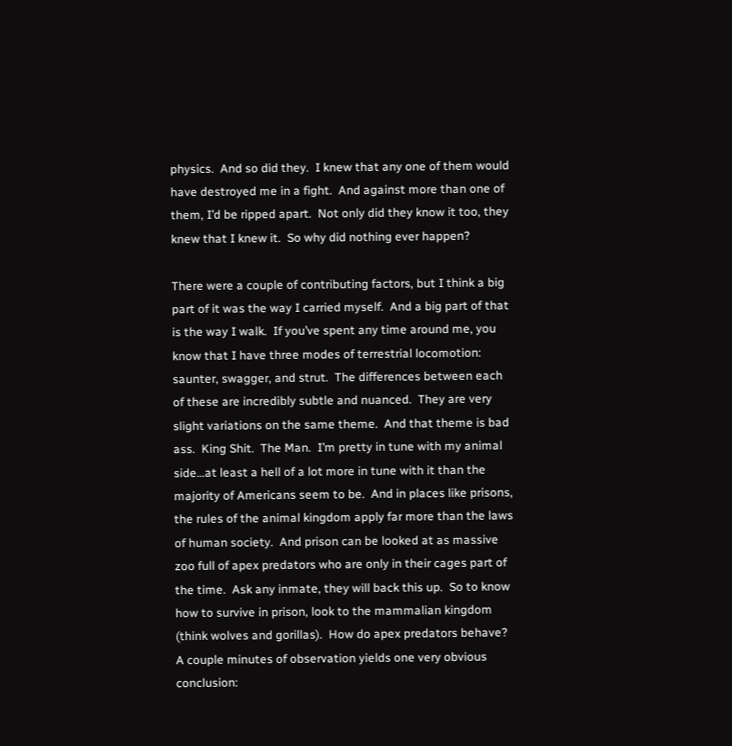physics.  And so did they.  I knew that any one of them would have destroyed me in a fight.  And against more than one of them, I’d be ripped apart.  Not only did they know it too, they knew that I knew it.  So why did nothing ever happen?

There were a couple of contributing factors, but I think a big part of it was the way I carried myself.  And a big part of that is the way I walk.  If you’ve spent any time around me, you know that I have three modes of terrestrial locomotion: saunter, swagger, and strut.  The differences between each of these are incredibly subtle and nuanced.  They are very slight variations on the same theme.  And that theme is bad ass.  King Shit.  The Man.  I’m pretty in tune with my animal side…at least a hell of a lot more in tune with it than the majority of Americans seem to be.  And in places like prisons, the rules of the animal kingdom apply far more than the laws of human society.  And prison can be looked at as massive zoo full of apex predators who are only in their cages part of the time.  Ask any inmate, they will back this up.  So to know how to survive in prison, look to the mammalian kingdom (think wolves and gorillas).  How do apex predators behave?  A couple minutes of observation yields one very obvious conclusion: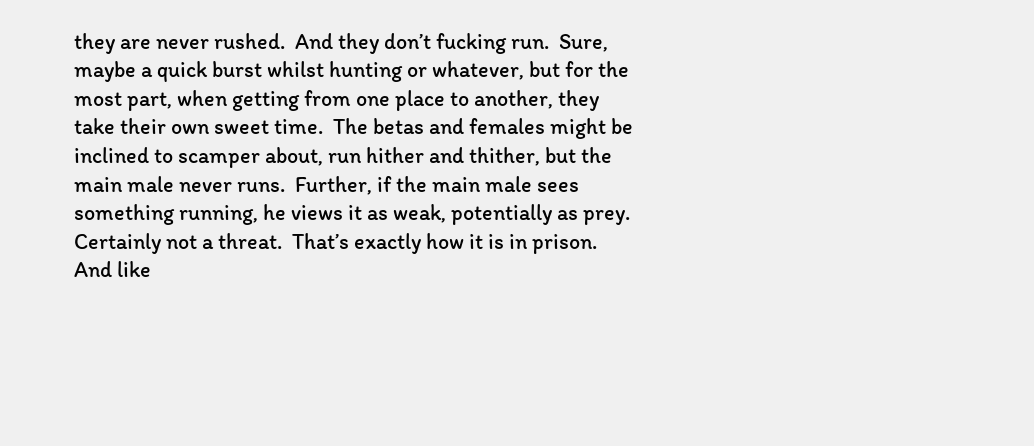they are never rushed.  And they don’t fucking run.  Sure, maybe a quick burst whilst hunting or whatever, but for the most part, when getting from one place to another, they take their own sweet time.  The betas and females might be inclined to scamper about, run hither and thither, but the main male never runs.  Further, if the main male sees something running, he views it as weak, potentially as prey.  Certainly not a threat.  That’s exactly how it is in prison.  And like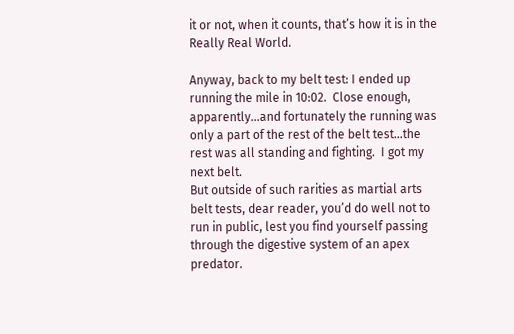it or not, when it counts, that’s how it is in the Really Real World.

Anyway, back to my belt test: I ended up running the mile in 10:02.  Close enough, apparently…and fortunately the running was only a part of the rest of the belt test…the rest was all standing and fighting.  I got my next belt.
But outside of such rarities as martial arts belt tests, dear reader, you’d do well not to run in public, lest you find yourself passing through the digestive system of an apex predator.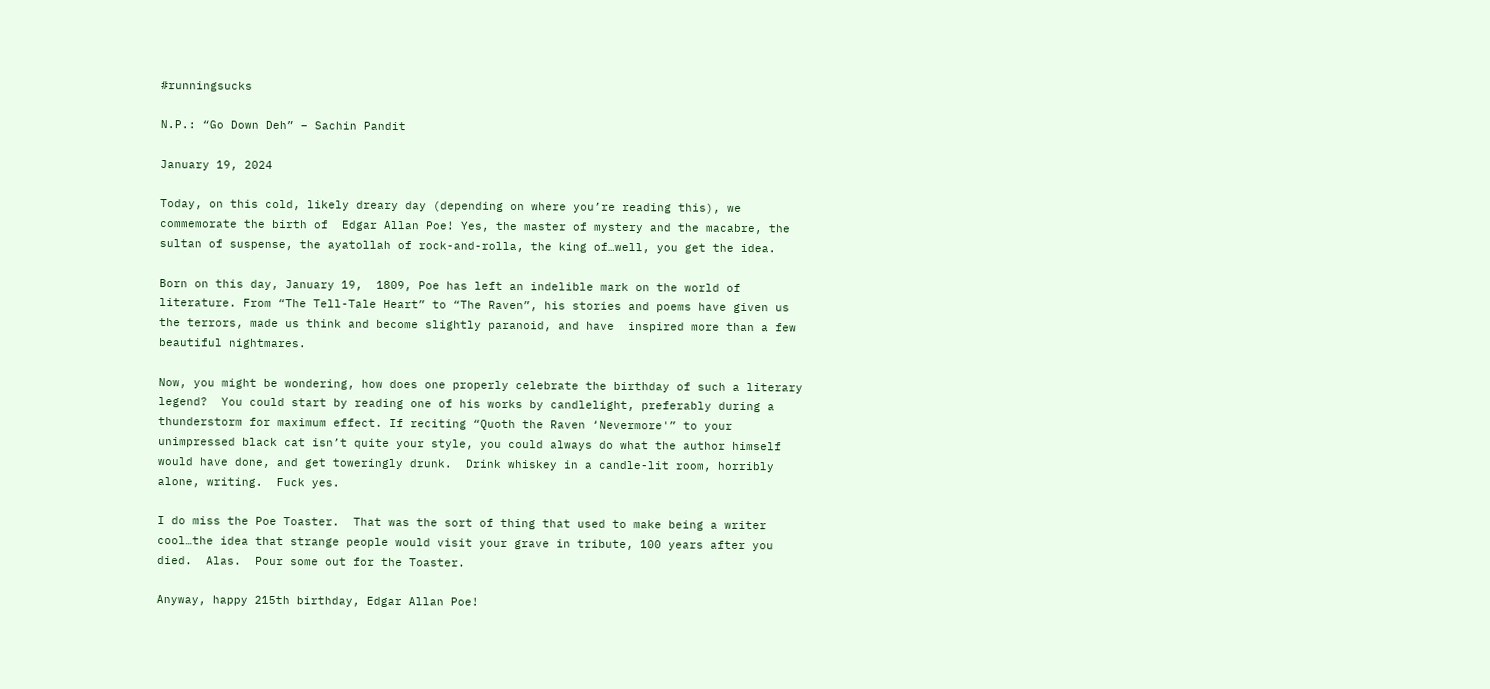#runningsucks

N.P.: “Go Down Deh” – Sachin Pandit

January 19, 2024

Today, on this cold, likely dreary day (depending on where you’re reading this), we commemorate the birth of  Edgar Allan Poe! Yes, the master of mystery and the macabre, the sultan of suspense, the ayatollah of rock-and-rolla, the king of…well, you get the idea.

Born on this day, January 19,  1809, Poe has left an indelible mark on the world of literature. From “The Tell-Tale Heart” to “The Raven”, his stories and poems have given us the terrors, made us think and become slightly paranoid, and have  inspired more than a few beautiful nightmares.

Now, you might be wondering, how does one properly celebrate the birthday of such a literary legend?  You could start by reading one of his works by candlelight, preferably during a thunderstorm for maximum effect. If reciting “Quoth the Raven ‘Nevermore'” to your unimpressed black cat isn’t quite your style, you could always do what the author himself would have done, and get toweringly drunk.  Drink whiskey in a candle-lit room, horribly alone, writing.  Fuck yes.

I do miss the Poe Toaster.  That was the sort of thing that used to make being a writer cool…the idea that strange people would visit your grave in tribute, 100 years after you died.  Alas.  Pour some out for the Toaster.

Anyway, happy 215th birthday, Edgar Allan Poe!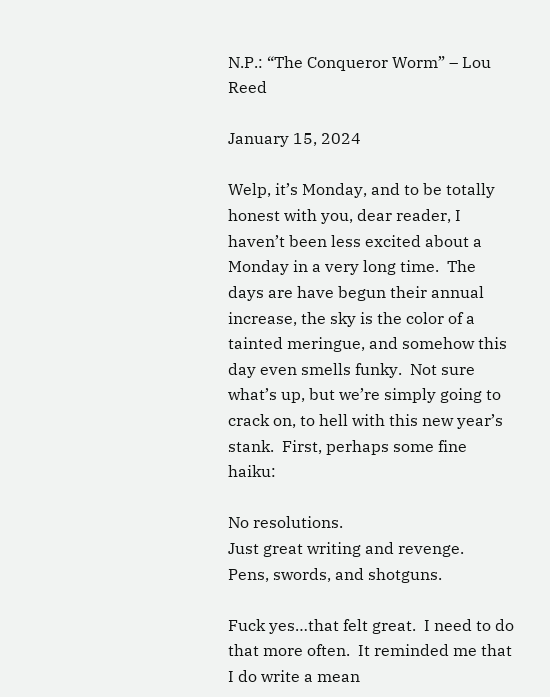N.P.: “The Conqueror Worm” – Lou Reed

January 15, 2024

Welp, it’s Monday, and to be totally honest with you, dear reader, I haven’t been less excited about a Monday in a very long time.  The days are have begun their annual increase, the sky is the color of a tainted meringue, and somehow this day even smells funky.  Not sure what’s up, but we’re simply going to crack on, to hell with this new year’s stank.  First, perhaps some fine haiku:

No resolutions.
Just great writing and revenge.
Pens, swords, and shotguns.

Fuck yes…that felt great.  I need to do that more often.  It reminded me that I do write a mean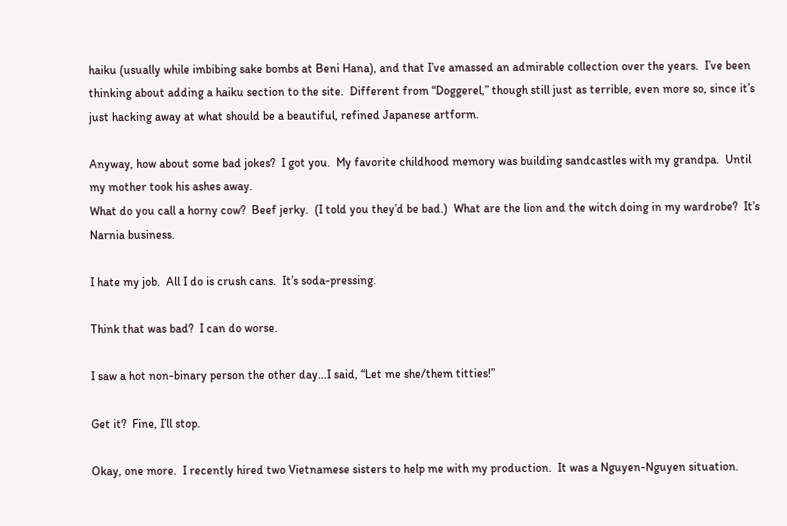haiku (usually while imbibing sake bombs at Beni Hana), and that I’ve amassed an admirable collection over the years.  I’ve been thinking about adding a haiku section to the site.  Different from “Doggerel,” though still just as terrible, even more so, since it’s just hacking away at what should be a beautiful, refined Japanese artform.

Anyway, how about some bad jokes?  I got you.  My favorite childhood memory was building sandcastles with my grandpa.  Until my mother took his ashes away.
What do you call a horny cow?  Beef jerky.  (I told you they’d be bad.)  What are the lion and the witch doing in my wardrobe?  It’s Narnia business.

I hate my job.  All I do is crush cans.  It’s soda-pressing.

Think that was bad?  I can do worse.

I saw a hot non-binary person the other day…I said, “Let me she/them titties!”

Get it?  Fine, I’ll stop.

Okay, one more.  I recently hired two Vietnamese sisters to help me with my production.  It was a Nguyen-Nguyen situation.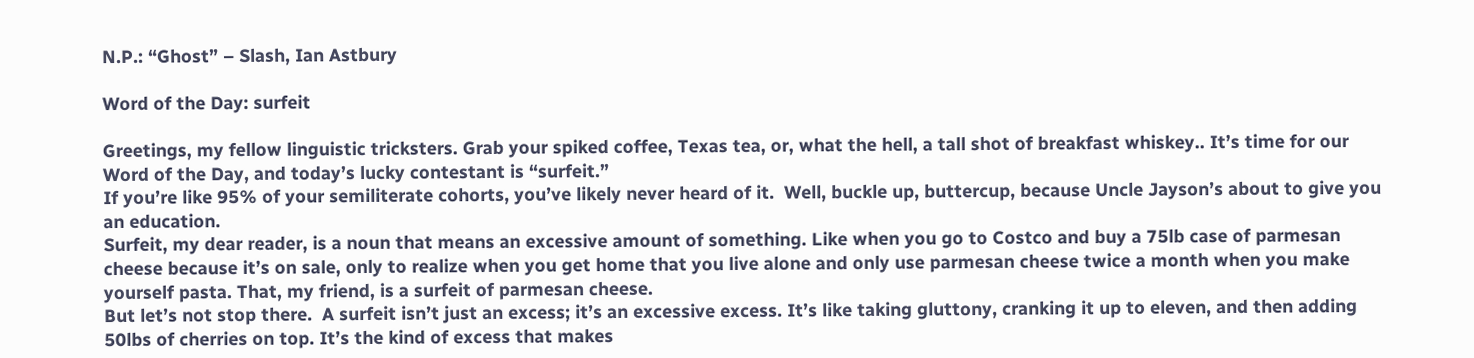N.P.: “Ghost” – Slash, Ian Astbury

Word of the Day: surfeit

Greetings, my fellow linguistic tricksters. Grab your spiked coffee, Texas tea, or, what the hell, a tall shot of breakfast whiskey.. It’s time for our Word of the Day, and today’s lucky contestant is “surfeit.”
If you’re like 95% of your semiliterate cohorts, you’ve likely never heard of it.  Well, buckle up, buttercup, because Uncle Jayson’s about to give you an education.
Surfeit, my dear reader, is a noun that means an excessive amount of something. Like when you go to Costco and buy a 75lb case of parmesan cheese because it’s on sale, only to realize when you get home that you live alone and only use parmesan cheese twice a month when you make yourself pasta. That, my friend, is a surfeit of parmesan cheese.
But let’s not stop there.  A surfeit isn’t just an excess; it’s an excessive excess. It’s like taking gluttony, cranking it up to eleven, and then adding 50lbs of cherries on top. It’s the kind of excess that makes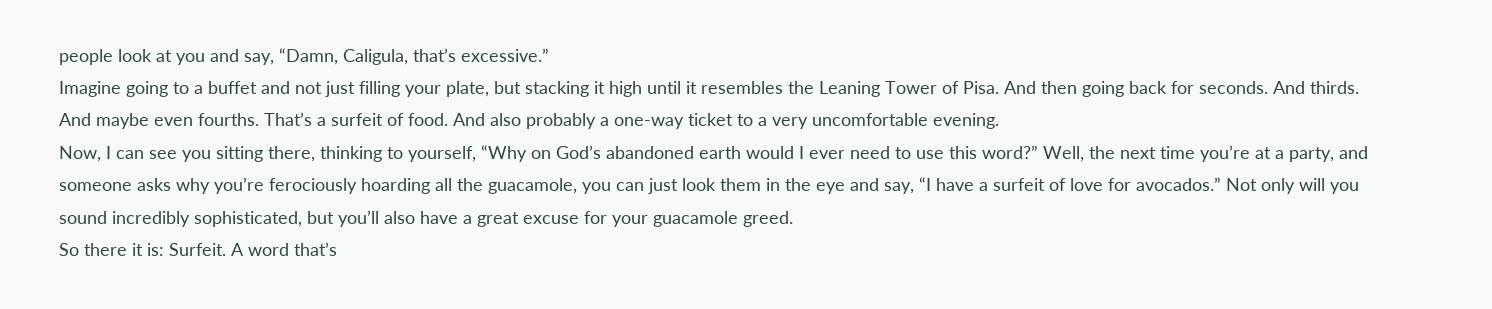people look at you and say, “Damn, Caligula, that’s excessive.”
Imagine going to a buffet and not just filling your plate, but stacking it high until it resembles the Leaning Tower of Pisa. And then going back for seconds. And thirds. And maybe even fourths. That’s a surfeit of food. And also probably a one-way ticket to a very uncomfortable evening.
Now, I can see you sitting there, thinking to yourself, “Why on God’s abandoned earth would I ever need to use this word?” Well, the next time you’re at a party, and someone asks why you’re ferociously hoarding all the guacamole, you can just look them in the eye and say, “I have a surfeit of love for avocados.” Not only will you sound incredibly sophisticated, but you’ll also have a great excuse for your guacamole greed.
So there it is: Surfeit. A word that’s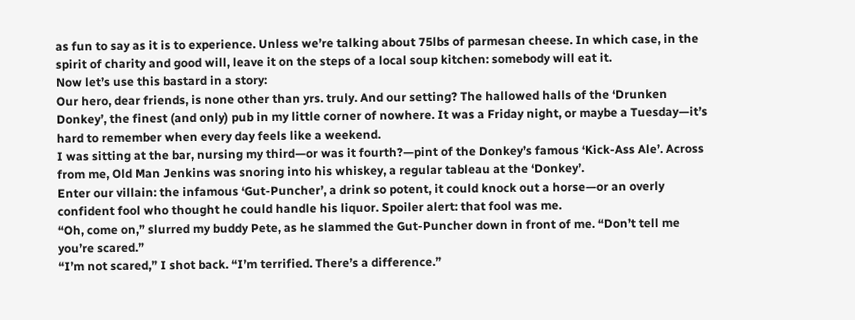as fun to say as it is to experience. Unless we’re talking about 75lbs of parmesan cheese. In which case, in the spirit of charity and good will, leave it on the steps of a local soup kitchen: somebody will eat it.
Now let’s use this bastard in a story:
Our hero, dear friends, is none other than yrs. truly. And our setting? The hallowed halls of the ‘Drunken Donkey’, the finest (and only) pub in my little corner of nowhere. It was a Friday night, or maybe a Tuesday—it’s hard to remember when every day feels like a weekend.
I was sitting at the bar, nursing my third—or was it fourth?—pint of the Donkey’s famous ‘Kick-Ass Ale’. Across from me, Old Man Jenkins was snoring into his whiskey, a regular tableau at the ‘Donkey’.
Enter our villain: the infamous ‘Gut-Puncher’, a drink so potent, it could knock out a horse—or an overly confident fool who thought he could handle his liquor. Spoiler alert: that fool was me.
“Oh, come on,” slurred my buddy Pete, as he slammed the Gut-Puncher down in front of me. “Don’t tell me you’re scared.”
“I’m not scared,” I shot back. “I’m terrified. There’s a difference.”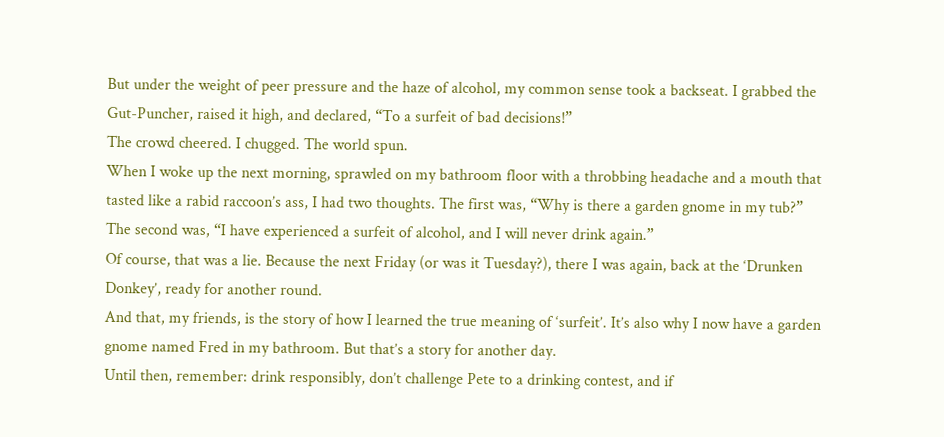But under the weight of peer pressure and the haze of alcohol, my common sense took a backseat. I grabbed the Gut-Puncher, raised it high, and declared, “To a surfeit of bad decisions!”
The crowd cheered. I chugged. The world spun.
When I woke up the next morning, sprawled on my bathroom floor with a throbbing headache and a mouth that tasted like a rabid raccoon’s ass, I had two thoughts. The first was, “Why is there a garden gnome in my tub?” The second was, “I have experienced a surfeit of alcohol, and I will never drink again.”
Of course, that was a lie. Because the next Friday (or was it Tuesday?), there I was again, back at the ‘Drunken Donkey’, ready for another round.
And that, my friends, is the story of how I learned the true meaning of ‘surfeit’. It’s also why I now have a garden gnome named Fred in my bathroom. But that’s a story for another day.
Until then, remember: drink responsibly, don’t challenge Pete to a drinking contest, and if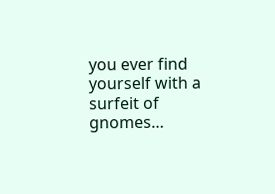you ever find yourself with a surfeit of gnomes…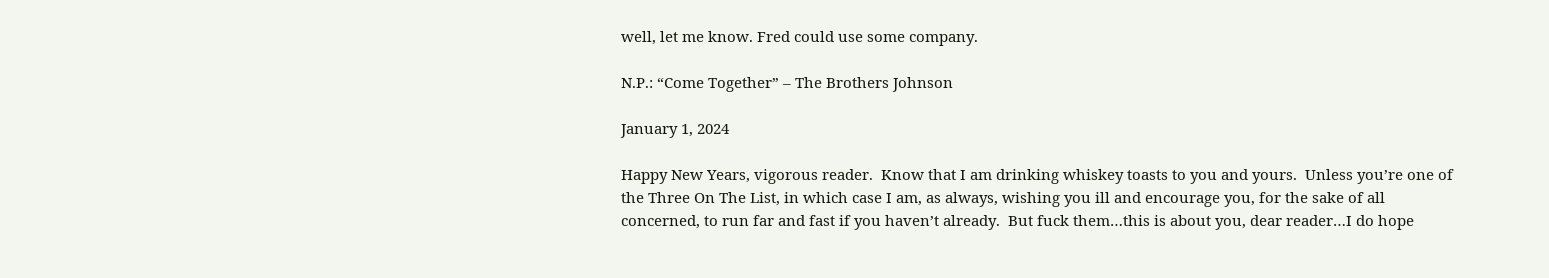well, let me know. Fred could use some company.

N.P.: “Come Together” – The Brothers Johnson

January 1, 2024

Happy New Years, vigorous reader.  Know that I am drinking whiskey toasts to you and yours.  Unless you’re one of the Three On The List, in which case I am, as always, wishing you ill and encourage you, for the sake of all concerned, to run far and fast if you haven’t already.  But fuck them…this is about you, dear reader…I do hope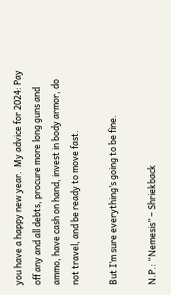you have a happy new year.  My advice for 2024: Pay off any and all debts, procure more long guns and ammo, have cash on hand, invest in body armor, do not travel, and be ready to move fast.

But I’m sure everything’s going to be fine.

N.P.: “Nemesis” – Shriekback